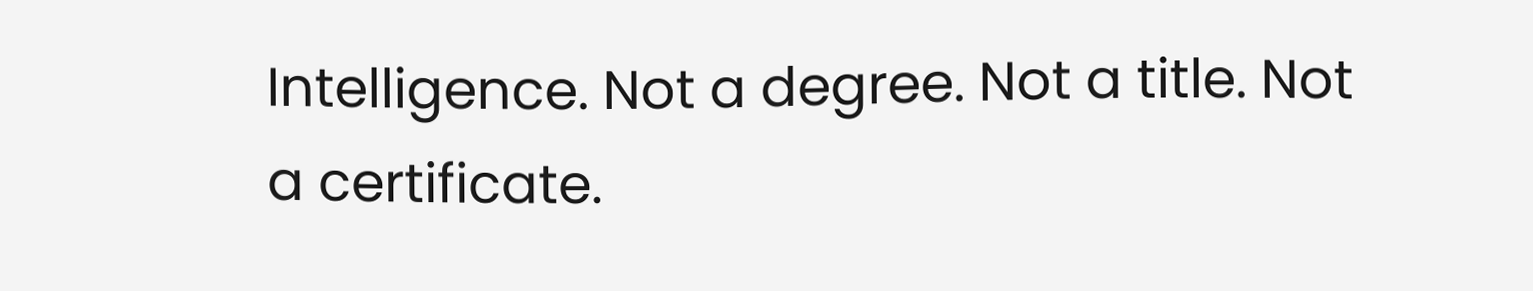Intelligence. Not a degree. Not a title. Not a certificate.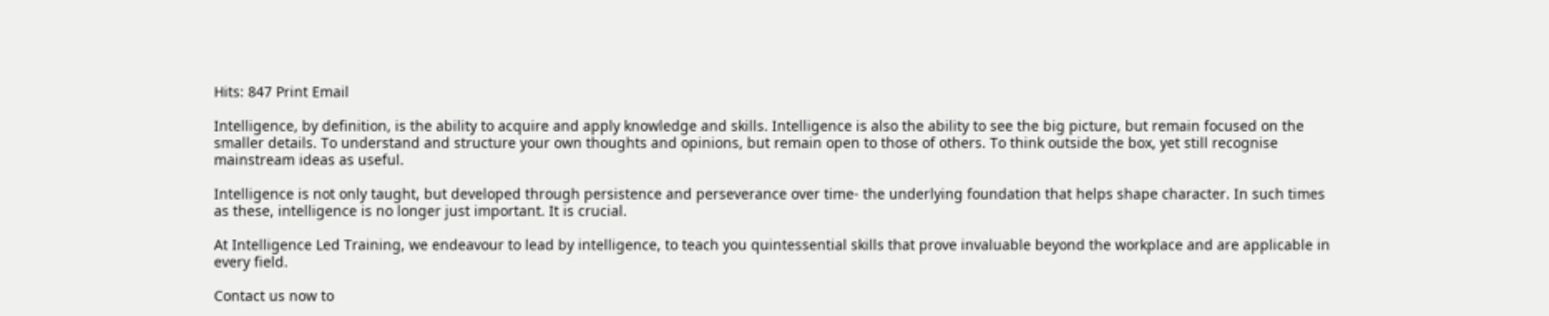Hits: 847 Print Email

Intelligence, by definition, is the ability to acquire and apply knowledge and skills. Intelligence is also the ability to see the big picture, but remain focused on the smaller details. To understand and structure your own thoughts and opinions, but remain open to those of others. To think outside the box, yet still recognise mainstream ideas as useful.

Intelligence is not only taught, but developed through persistence and perseverance over time- the underlying foundation that helps shape character. In such times as these, intelligence is no longer just important. It is crucial.

At Intelligence Led Training, we endeavour to lead by intelligence, to teach you quintessential skills that prove invaluable beyond the workplace and are applicable in every field.

Contact us now to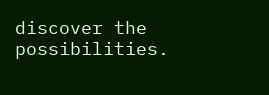discover the possibilities.